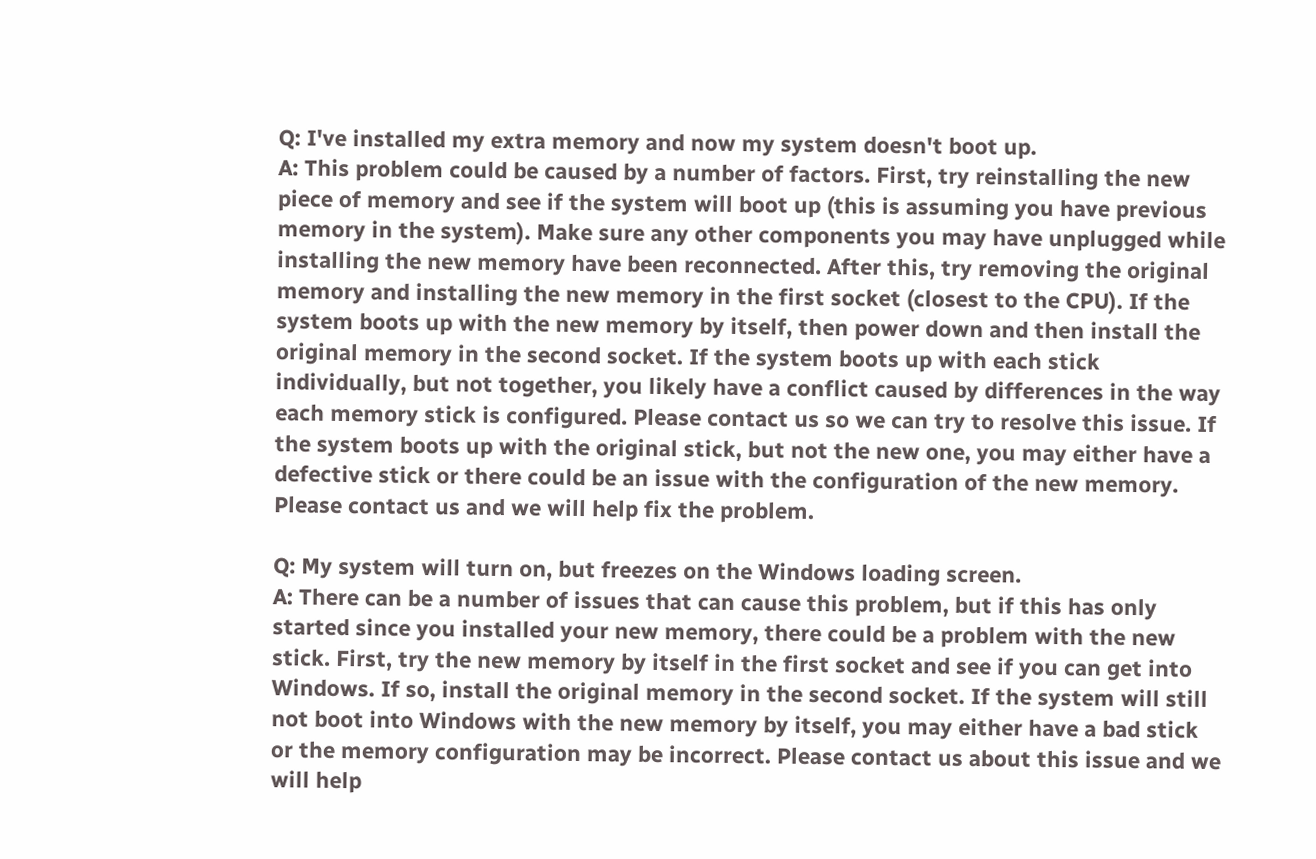Q: I've installed my extra memory and now my system doesn't boot up.
A: This problem could be caused by a number of factors. First, try reinstalling the new piece of memory and see if the system will boot up (this is assuming you have previous memory in the system). Make sure any other components you may have unplugged while installing the new memory have been reconnected. After this, try removing the original memory and installing the new memory in the first socket (closest to the CPU). If the system boots up with the new memory by itself, then power down and then install the original memory in the second socket. If the system boots up with each stick individually, but not together, you likely have a conflict caused by differences in the way each memory stick is configured. Please contact us so we can try to resolve this issue. If the system boots up with the original stick, but not the new one, you may either have a defective stick or there could be an issue with the configuration of the new memory. Please contact us and we will help fix the problem.

Q: My system will turn on, but freezes on the Windows loading screen.
A: There can be a number of issues that can cause this problem, but if this has only started since you installed your new memory, there could be a problem with the new stick. First, try the new memory by itself in the first socket and see if you can get into Windows. If so, install the original memory in the second socket. If the system will still not boot into Windows with the new memory by itself, you may either have a bad stick or the memory configuration may be incorrect. Please contact us about this issue and we will help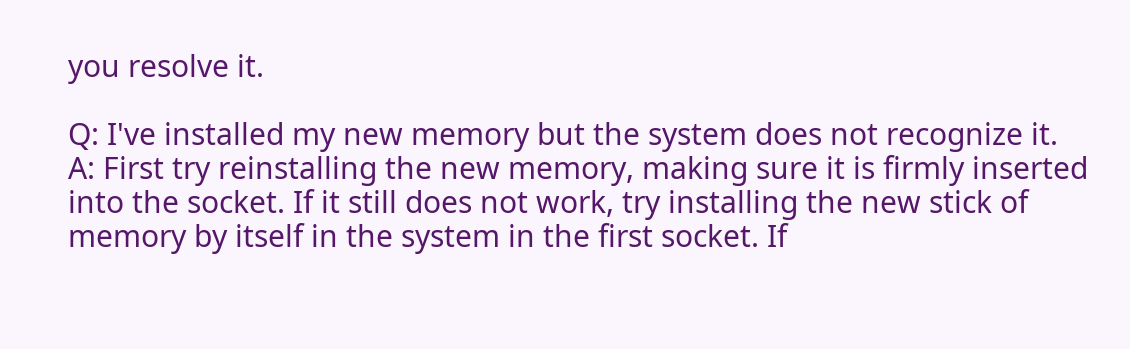you resolve it.

Q: I've installed my new memory but the system does not recognize it.
A: First try reinstalling the new memory, making sure it is firmly inserted into the socket. If it still does not work, try installing the new stick of memory by itself in the system in the first socket. If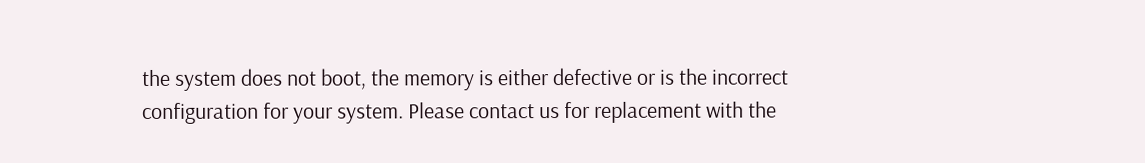the system does not boot, the memory is either defective or is the incorrect configuration for your system. Please contact us for replacement with the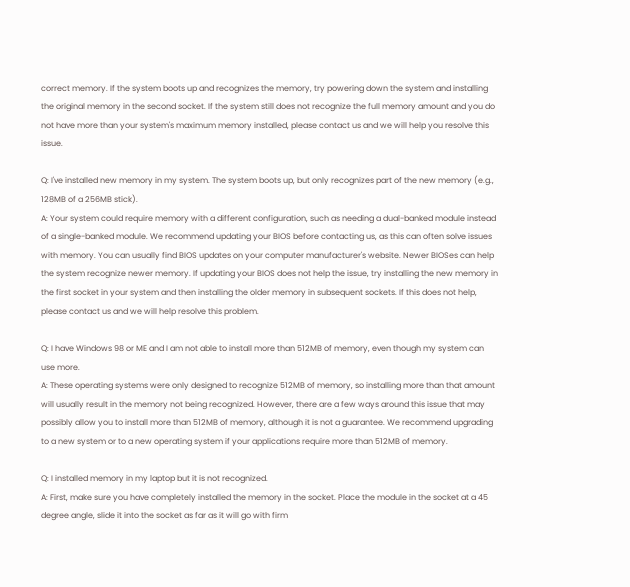correct memory. If the system boots up and recognizes the memory, try powering down the system and installing the original memory in the second socket. If the system still does not recognize the full memory amount and you do not have more than your system's maximum memory installed, please contact us and we will help you resolve this issue.

Q: I've installed new memory in my system. The system boots up, but only recognizes part of the new memory (e.g., 128MB of a 256MB stick).
A: Your system could require memory with a different configuration, such as needing a dual-banked module instead of a single-banked module. We recommend updating your BIOS before contacting us, as this can often solve issues with memory. You can usually find BIOS updates on your computer manufacturer's website. Newer BIOSes can help the system recognize newer memory. If updating your BIOS does not help the issue, try installing the new memory in the first socket in your system and then installing the older memory in subsequent sockets. If this does not help, please contact us and we will help resolve this problem.

Q: I have Windows 98 or ME and I am not able to install more than 512MB of memory, even though my system can use more.
A: These operating systems were only designed to recognize 512MB of memory, so installing more than that amount will usually result in the memory not being recognized. However, there are a few ways around this issue that may possibly allow you to install more than 512MB of memory, although it is not a guarantee. We recommend upgrading to a new system or to a new operating system if your applications require more than 512MB of memory.

Q: I installed memory in my laptop but it is not recognized.
A: First, make sure you have completely installed the memory in the socket. Place the module in the socket at a 45 degree angle, slide it into the socket as far as it will go with firm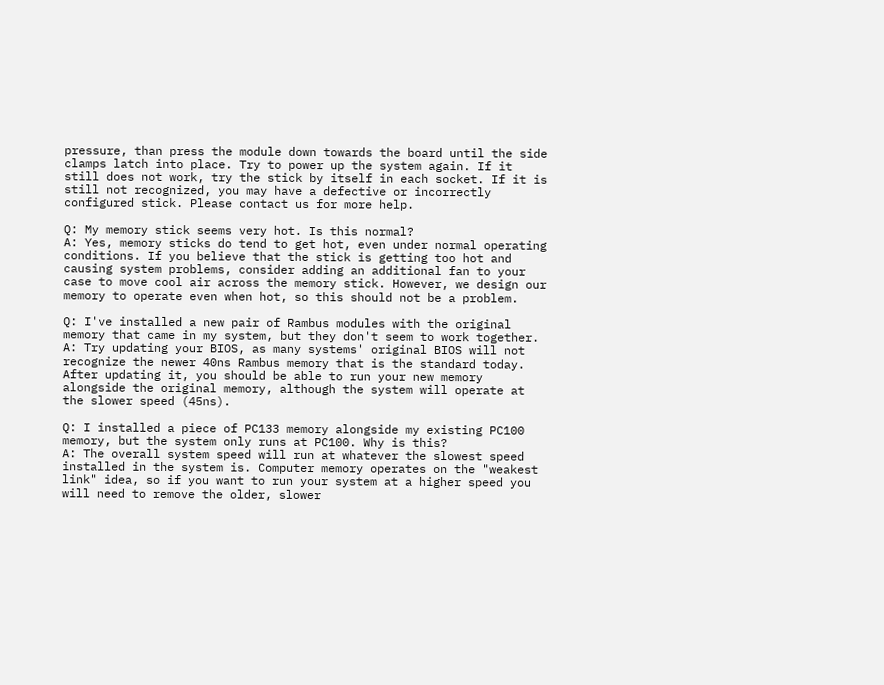pressure, than press the module down towards the board until the side clamps latch into place. Try to power up the system again. If it still does not work, try the stick by itself in each socket. If it is still not recognized, you may have a defective or incorrectly configured stick. Please contact us for more help.

Q: My memory stick seems very hot. Is this normal?
A: Yes, memory sticks do tend to get hot, even under normal operating conditions. If you believe that the stick is getting too hot and causing system problems, consider adding an additional fan to your case to move cool air across the memory stick. However, we design our memory to operate even when hot, so this should not be a problem.

Q: I've installed a new pair of Rambus modules with the original memory that came in my system, but they don't seem to work together.
A: Try updating your BIOS, as many systems' original BIOS will not recognize the newer 40ns Rambus memory that is the standard today. After updating it, you should be able to run your new memory alongside the original memory, although the system will operate at the slower speed (45ns).

Q: I installed a piece of PC133 memory alongside my existing PC100 memory, but the system only runs at PC100. Why is this?
A: The overall system speed will run at whatever the slowest speed installed in the system is. Computer memory operates on the "weakest link" idea, so if you want to run your system at a higher speed you will need to remove the older, slower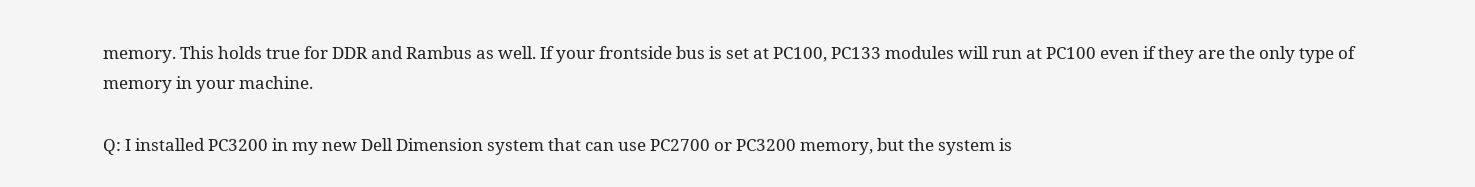memory. This holds true for DDR and Rambus as well. If your frontside bus is set at PC100, PC133 modules will run at PC100 even if they are the only type of memory in your machine.

Q: I installed PC3200 in my new Dell Dimension system that can use PC2700 or PC3200 memory, but the system is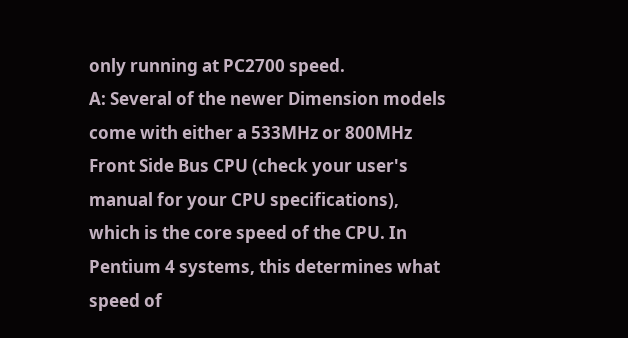only running at PC2700 speed.
A: Several of the newer Dimension models come with either a 533MHz or 800MHz Front Side Bus CPU (check your user's manual for your CPU specifications), which is the core speed of the CPU. In Pentium 4 systems, this determines what speed of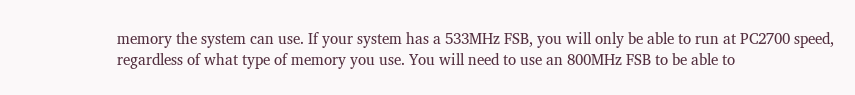memory the system can use. If your system has a 533MHz FSB, you will only be able to run at PC2700 speed, regardless of what type of memory you use. You will need to use an 800MHz FSB to be able to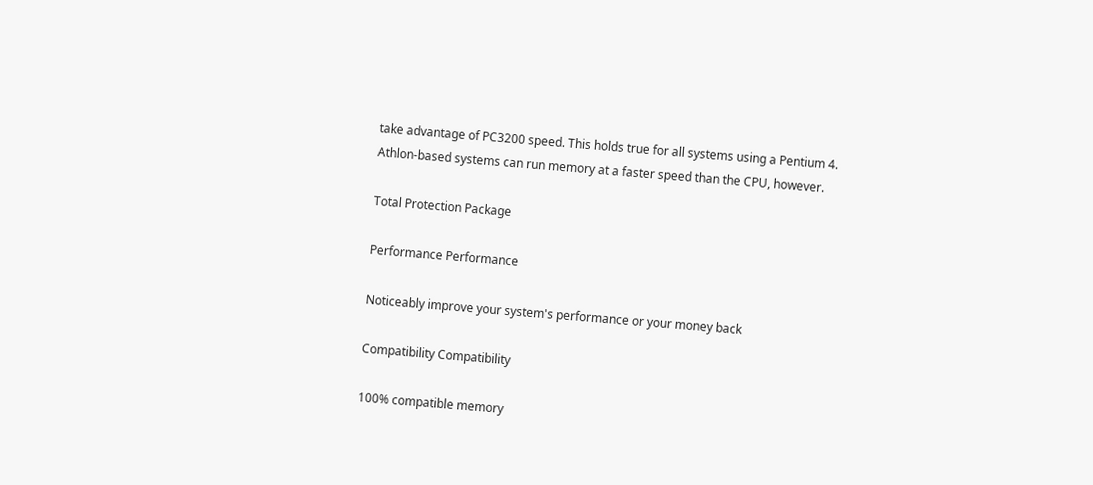take advantage of PC3200 speed. This holds true for all systems using a Pentium 4. Athlon-based systems can run memory at a faster speed than the CPU, however.

Total Protection Package

Performance Performance

Noticeably improve your system's performance or your money back

Compatibility Compatibility

100% compatible memory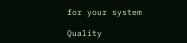for your system

Quality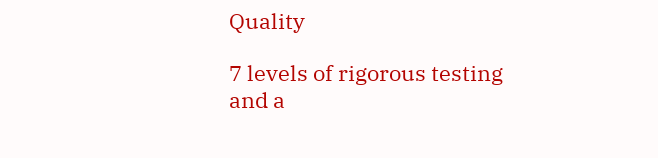Quality

7 levels of rigorous testing and a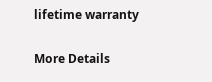lifetime warranty

More Details